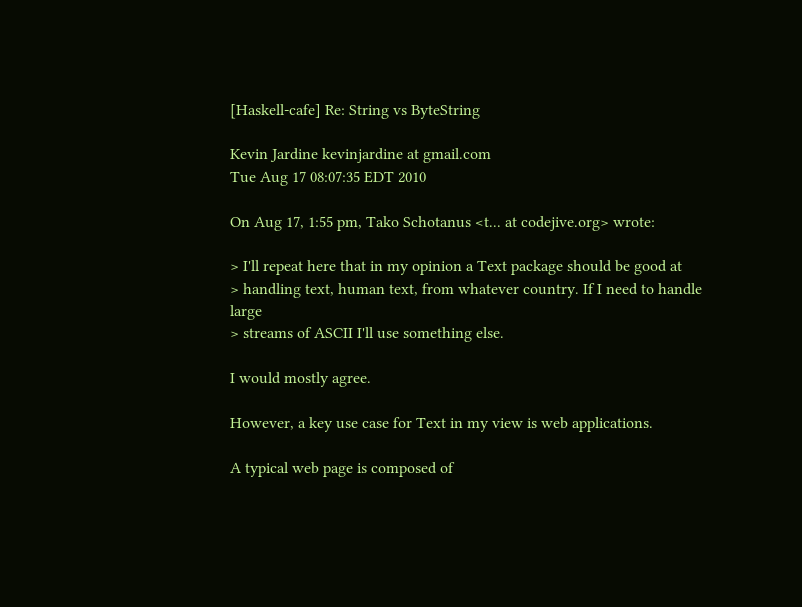[Haskell-cafe] Re: String vs ByteString

Kevin Jardine kevinjardine at gmail.com
Tue Aug 17 08:07:35 EDT 2010

On Aug 17, 1:55 pm, Tako Schotanus <t... at codejive.org> wrote:

> I'll repeat here that in my opinion a Text package should be good at
> handling text, human text, from whatever country. If I need to handle large
> streams of ASCII I'll use something else.

I would mostly agree.

However, a key use case for Text in my view is web applications.

A typical web page is composed of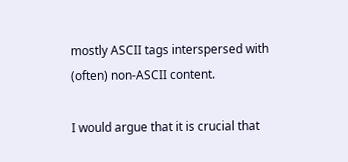mostly ASCII tags interspersed with
(often) non-ASCII content.

I would argue that it is crucial that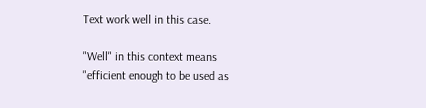Text work well in this case.

"Well" in this context means "efficient enough to be used as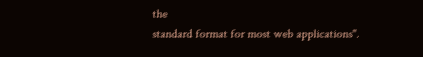the
standard format for most web applications".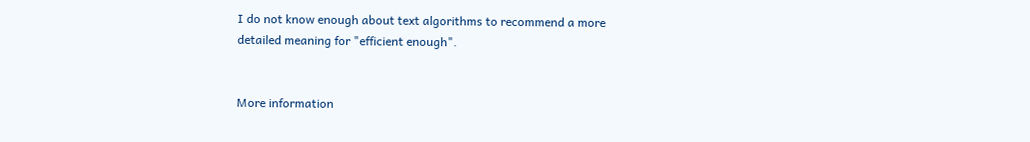I do not know enough about text algorithms to recommend a more
detailed meaning for "efficient enough".


More information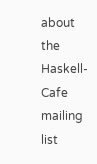about the Haskell-Cafe mailing list